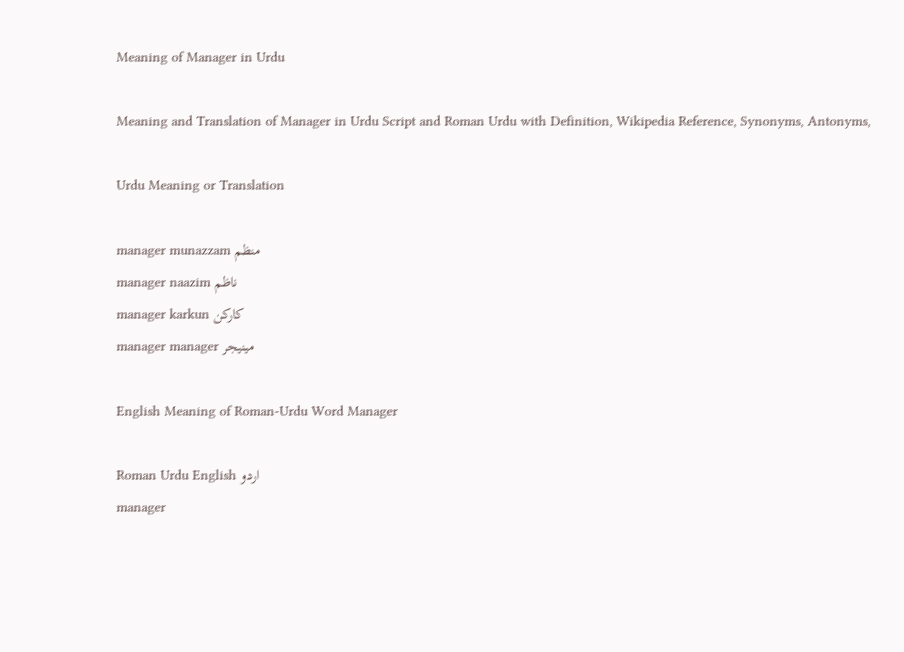Meaning of Manager in Urdu

Meaning and Translation of Manager in Urdu Script and Roman Urdu with Definition, Wikipedia Reference, Synonyms, Antonyms,

Urdu Meaning or Translation

manager munazzam منظم
manager naazim ناظم
manager karkun کارکن
manager manager مينيجر

English Meaning of Roman-Urdu Word Manager

Roman Urdu English اردو
manager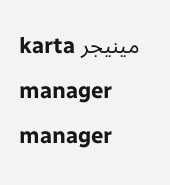karta مینیجر
manager manager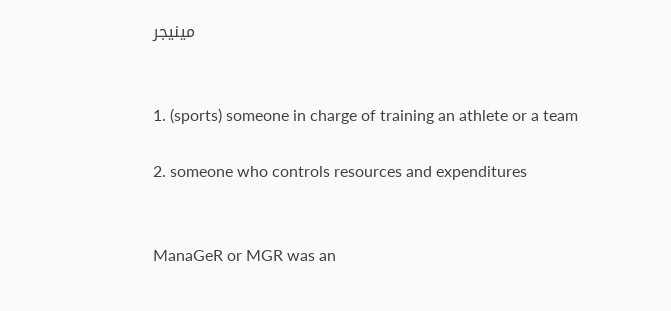مينيجر


1. (sports) someone in charge of training an athlete or a team

2. someone who controls resources and expenditures


ManaGeR or MGR was an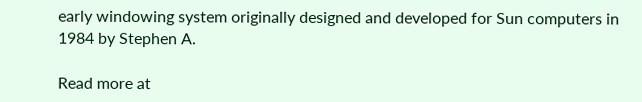early windowing system originally designed and developed for Sun computers in 1984 by Stephen A.

Read more at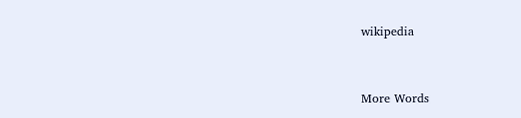wikipedia


More Words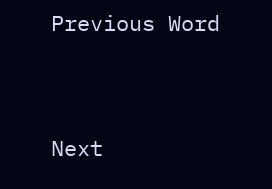Previous Word


Next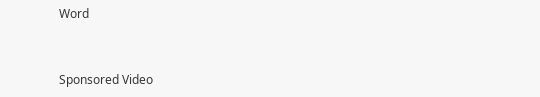Word


Sponsored Video